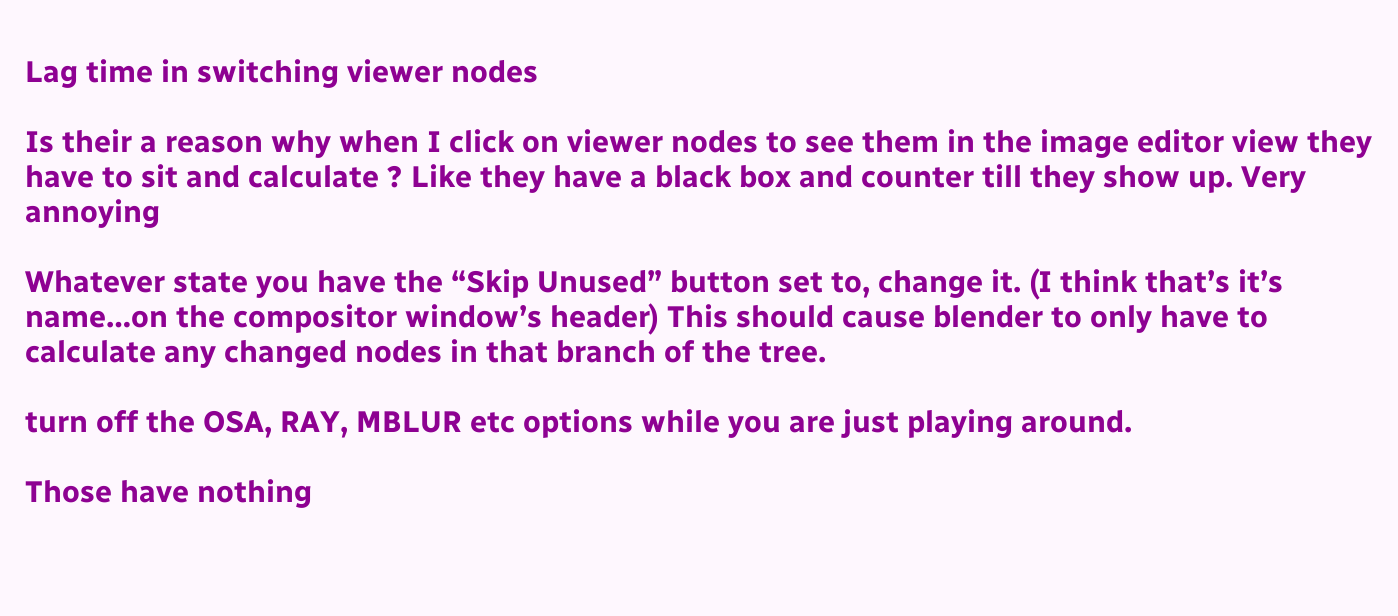Lag time in switching viewer nodes

Is their a reason why when I click on viewer nodes to see them in the image editor view they have to sit and calculate ? Like they have a black box and counter till they show up. Very annoying

Whatever state you have the “Skip Unused” button set to, change it. (I think that’s it’s name…on the compositor window’s header) This should cause blender to only have to calculate any changed nodes in that branch of the tree.

turn off the OSA, RAY, MBLUR etc options while you are just playing around.

Those have nothing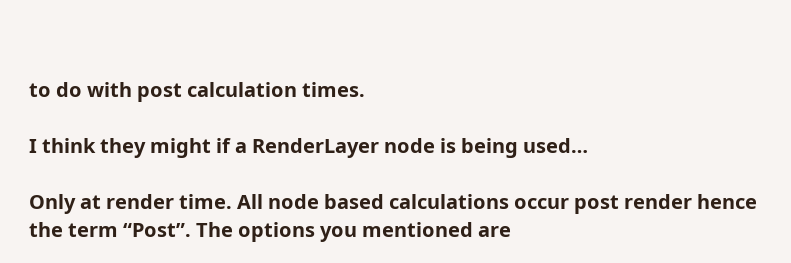to do with post calculation times.

I think they might if a RenderLayer node is being used…

Only at render time. All node based calculations occur post render hence the term “Post”. The options you mentioned are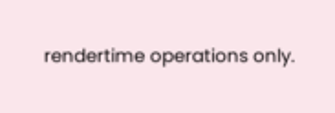rendertime operations only.